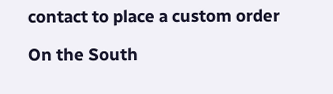contact to place a custom order

On the South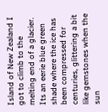Island of New Zealand I got to climb to the melting end of a glacier. Its an eerie blue green shade where the ice has been compressed for centuries, glittering a bit like gemstones when the sun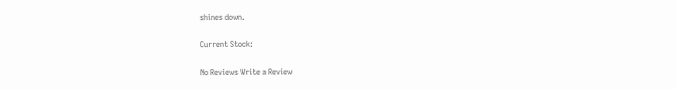shines down.

Current Stock:

No Reviews Write a Review